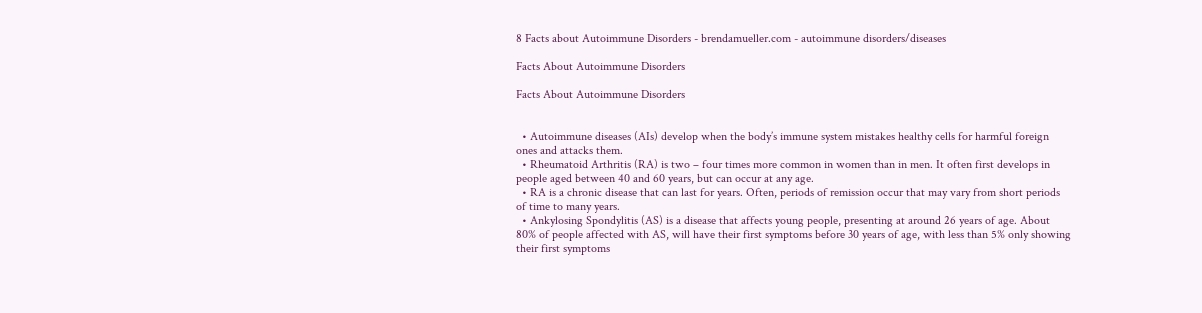8 Facts about Autoimmune Disorders - brendamueller.com - autoimmune disorders/diseases

Facts About Autoimmune Disorders

Facts About Autoimmune Disorders


  • Autoimmune diseases (AIs) develop when the body’s immune system mistakes healthy cells for harmful foreign ones and attacks them.
  • Rheumatoid Arthritis (RA) is two – four times more common in women than in men. It often first develops in people aged between 40 and 60 years, but can occur at any age.
  • RA is a chronic disease that can last for years. Often, periods of remission occur that may vary from short periods of time to many years.
  • Ankylosing Spondylitis (AS) is a disease that affects young people, presenting at around 26 years of age. About 80% of people affected with AS, will have their first symptoms before 30 years of age, with less than 5% only showing their first symptoms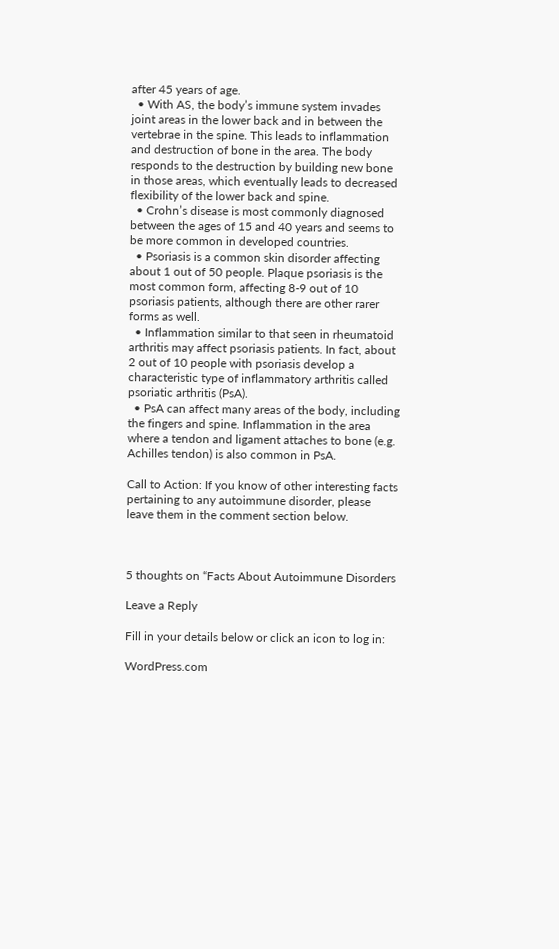after 45 years of age.
  • With AS, the body’s immune system invades joint areas in the lower back and in between the vertebrae in the spine. This leads to inflammation and destruction of bone in the area. The body responds to the destruction by building new bone in those areas, which eventually leads to decreased flexibility of the lower back and spine.
  • Crohn’s disease is most commonly diagnosed between the ages of 15 and 40 years and seems to be more common in developed countries.
  • Psoriasis is a common skin disorder affecting about 1 out of 50 people. Plaque psoriasis is the most common form, affecting 8-9 out of 10 psoriasis patients, although there are other rarer forms as well.
  • Inflammation similar to that seen in rheumatoid arthritis may affect psoriasis patients. In fact, about 2 out of 10 people with psoriasis develop a characteristic type of inflammatory arthritis called psoriatic arthritis (PsA).
  • PsA can affect many areas of the body, including the fingers and spine. Inflammation in the area where a tendon and ligament attaches to bone (e.g. Achilles tendon) is also common in PsA.

Call to Action: If you know of other interesting facts pertaining to any autoimmune disorder, please leave them in the comment section below.



5 thoughts on “Facts About Autoimmune Disorders

Leave a Reply

Fill in your details below or click an icon to log in:

WordPress.com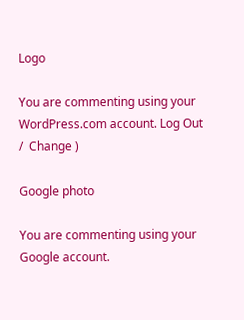Logo

You are commenting using your WordPress.com account. Log Out /  Change )

Google photo

You are commenting using your Google account.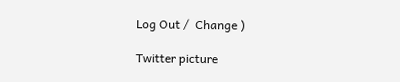Log Out /  Change )

Twitter picture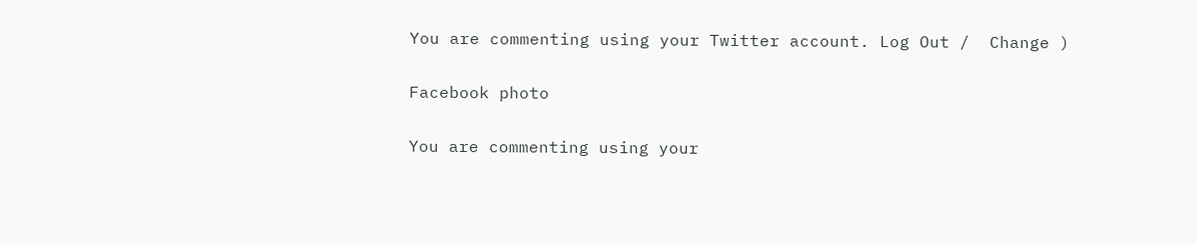You are commenting using your Twitter account. Log Out /  Change )

Facebook photo

You are commenting using your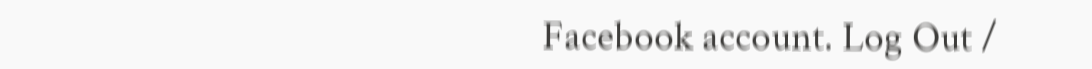Facebook account. Log Out /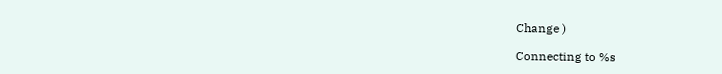Change )

Connecting to %s